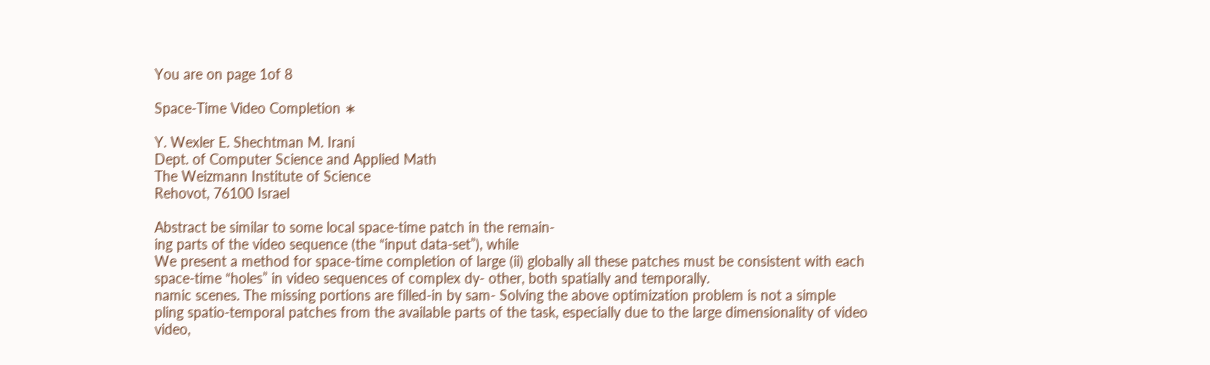You are on page 1of 8

Space-Time Video Completion ∗

Y. Wexler E. Shechtman M. Irani
Dept. of Computer Science and Applied Math
The Weizmann Institute of Science
Rehovot, 76100 Israel

Abstract be similar to some local space-time patch in the remain-
ing parts of the video sequence (the “input data-set”), while
We present a method for space-time completion of large (ii) globally all these patches must be consistent with each
space-time “holes” in video sequences of complex dy- other, both spatially and temporally.
namic scenes. The missing portions are filled-in by sam- Solving the above optimization problem is not a simple
pling spatio-temporal patches from the available parts of the task, especially due to the large dimensionality of video
video,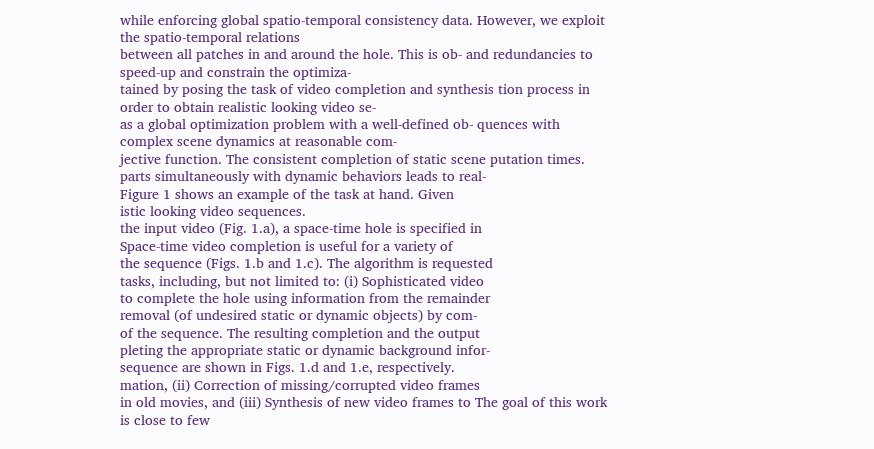while enforcing global spatio-temporal consistency data. However, we exploit the spatio-temporal relations
between all patches in and around the hole. This is ob- and redundancies to speed-up and constrain the optimiza-
tained by posing the task of video completion and synthesis tion process in order to obtain realistic looking video se-
as a global optimization problem with a well-defined ob- quences with complex scene dynamics at reasonable com-
jective function. The consistent completion of static scene putation times.
parts simultaneously with dynamic behaviors leads to real-
Figure 1 shows an example of the task at hand. Given
istic looking video sequences.
the input video (Fig. 1.a), a space-time hole is specified in
Space-time video completion is useful for a variety of
the sequence (Figs. 1.b and 1.c). The algorithm is requested
tasks, including, but not limited to: (i) Sophisticated video
to complete the hole using information from the remainder
removal (of undesired static or dynamic objects) by com-
of the sequence. The resulting completion and the output
pleting the appropriate static or dynamic background infor-
sequence are shown in Figs. 1.d and 1.e, respectively.
mation, (ii) Correction of missing/corrupted video frames
in old movies, and (iii) Synthesis of new video frames to The goal of this work is close to few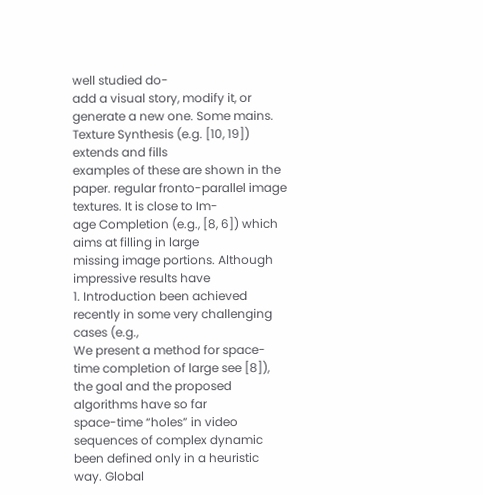well studied do-
add a visual story, modify it, or generate a new one. Some mains. Texture Synthesis (e.g. [10, 19]) extends and fills
examples of these are shown in the paper. regular fronto-parallel image textures. It is close to Im-
age Completion (e.g., [8, 6]) which aims at filling in large
missing image portions. Although impressive results have
1. Introduction been achieved recently in some very challenging cases (e.g.,
We present a method for space-time completion of large see [8]), the goal and the proposed algorithms have so far
space-time “holes” in video sequences of complex dynamic been defined only in a heuristic way. Global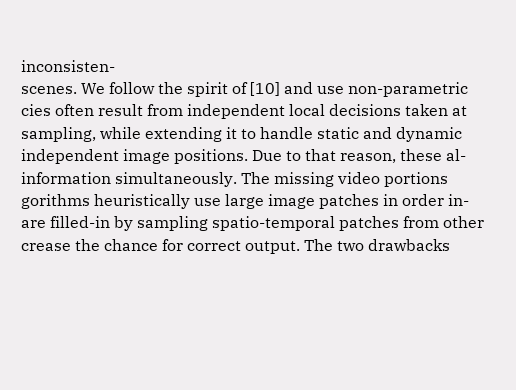inconsisten-
scenes. We follow the spirit of [10] and use non-parametric cies often result from independent local decisions taken at
sampling, while extending it to handle static and dynamic independent image positions. Due to that reason, these al-
information simultaneously. The missing video portions gorithms heuristically use large image patches in order in-
are filled-in by sampling spatio-temporal patches from other crease the chance for correct output. The two drawbacks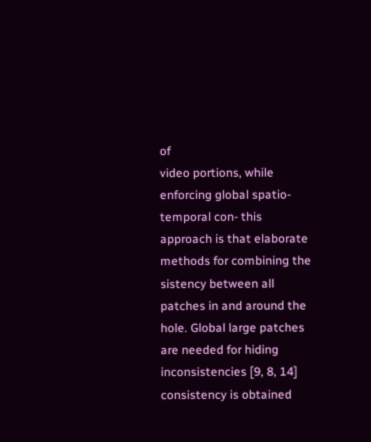of
video portions, while enforcing global spatio-temporal con- this approach is that elaborate methods for combining the
sistency between all patches in and around the hole. Global large patches are needed for hiding inconsistencies [9, 8, 14]
consistency is obtained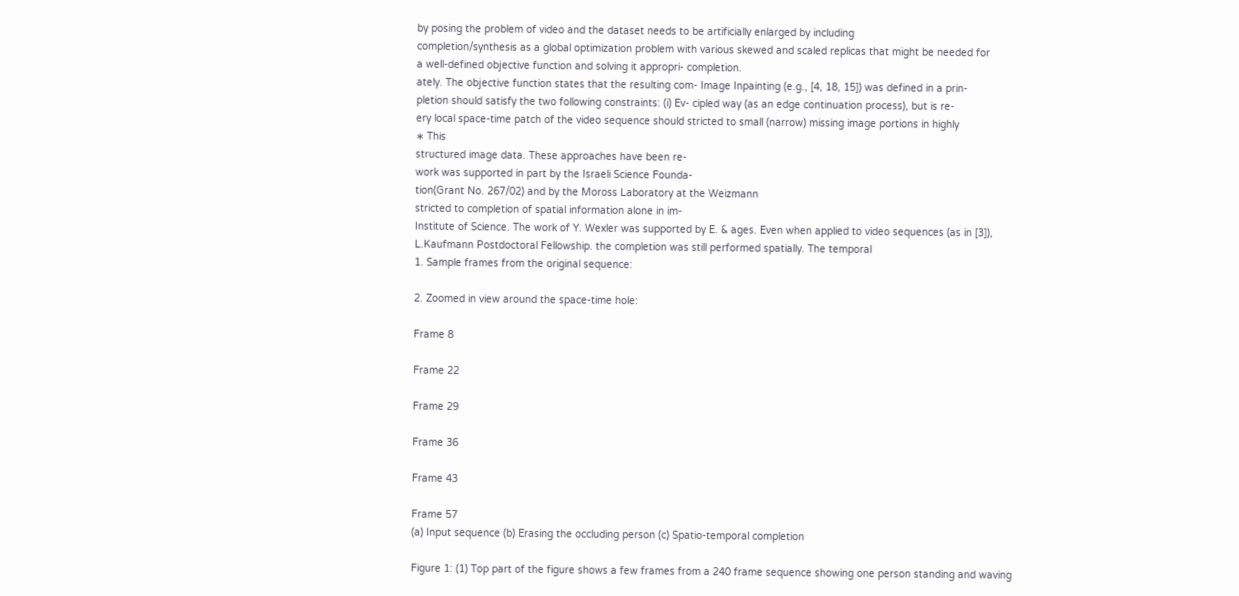by posing the problem of video and the dataset needs to be artificially enlarged by including
completion/synthesis as a global optimization problem with various skewed and scaled replicas that might be needed for
a well-defined objective function and solving it appropri- completion.
ately. The objective function states that the resulting com- Image Inpainting (e.g., [4, 18, 15]) was defined in a prin-
pletion should satisfy the two following constraints: (i) Ev- cipled way (as an edge continuation process), but is re-
ery local space-time patch of the video sequence should stricted to small (narrow) missing image portions in highly
∗ This
structured image data. These approaches have been re-
work was supported in part by the Israeli Science Founda-
tion(Grant No. 267/02) and by the Moross Laboratory at the Weizmann
stricted to completion of spatial information alone in im-
Institute of Science. The work of Y. Wexler was supported by E. & ages. Even when applied to video sequences (as in [3]),
L.Kaufmann Postdoctoral Fellowship. the completion was still performed spatially. The temporal
1. Sample frames from the original sequence:

2. Zoomed in view around the space-time hole:

Frame 8

Frame 22

Frame 29

Frame 36

Frame 43

Frame 57
(a) Input sequence (b) Erasing the occluding person (c) Spatio-temporal completion

Figure 1: (1) Top part of the figure shows a few frames from a 240 frame sequence showing one person standing and waving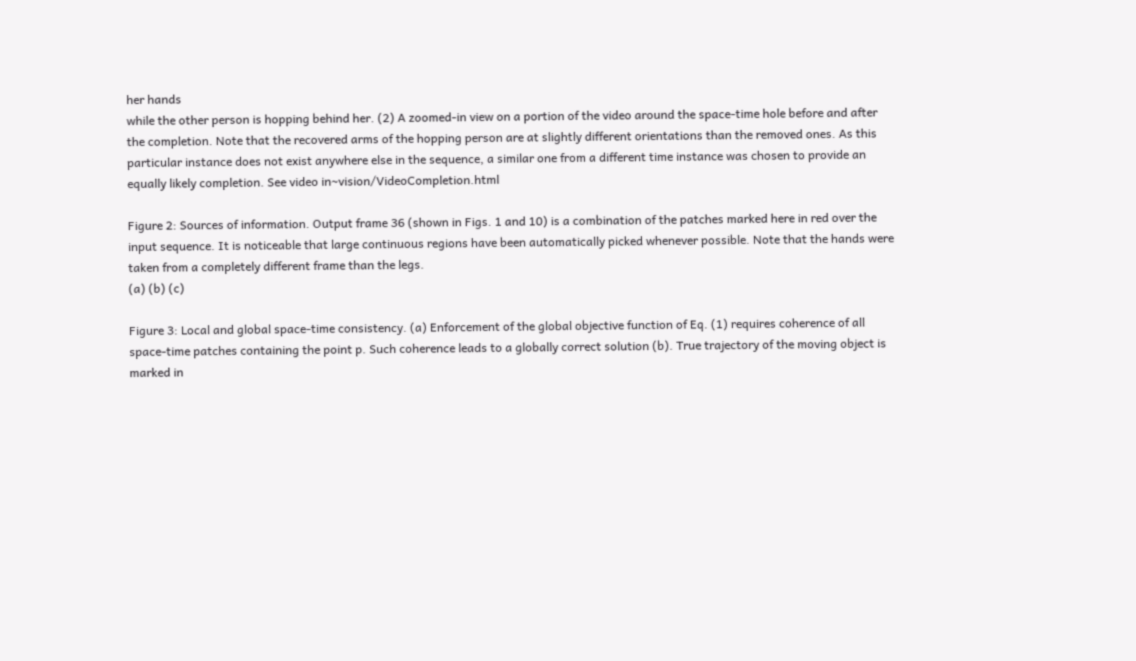her hands
while the other person is hopping behind her. (2) A zoomed-in view on a portion of the video around the space-time hole before and after
the completion. Note that the recovered arms of the hopping person are at slightly different orientations than the removed ones. As this
particular instance does not exist anywhere else in the sequence, a similar one from a different time instance was chosen to provide an
equally likely completion. See video in∼vision/VideoCompletion.html

Figure 2: Sources of information. Output frame 36 (shown in Figs. 1 and 10) is a combination of the patches marked here in red over the
input sequence. It is noticeable that large continuous regions have been automatically picked whenever possible. Note that the hands were
taken from a completely different frame than the legs.
(a) (b) (c)

Figure 3: Local and global space-time consistency. (a) Enforcement of the global objective function of Eq. (1) requires coherence of all
space-time patches containing the point p. Such coherence leads to a globally correct solution (b). True trajectory of the moving object is
marked in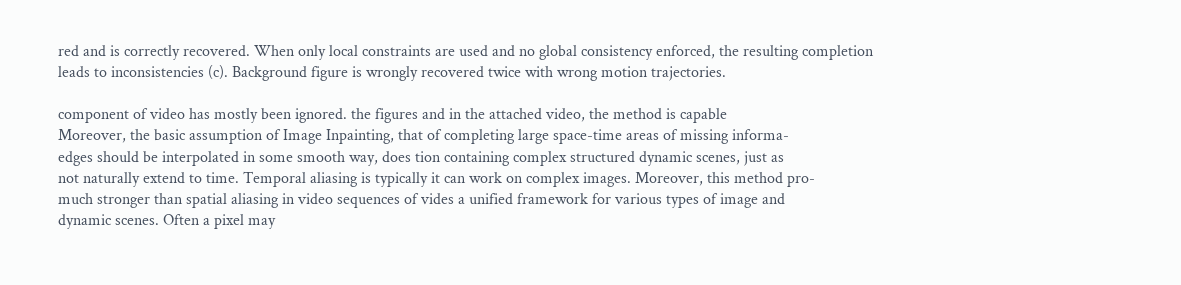red and is correctly recovered. When only local constraints are used and no global consistency enforced, the resulting completion
leads to inconsistencies (c). Background figure is wrongly recovered twice with wrong motion trajectories.

component of video has mostly been ignored. the figures and in the attached video, the method is capable
Moreover, the basic assumption of Image Inpainting, that of completing large space-time areas of missing informa-
edges should be interpolated in some smooth way, does tion containing complex structured dynamic scenes, just as
not naturally extend to time. Temporal aliasing is typically it can work on complex images. Moreover, this method pro-
much stronger than spatial aliasing in video sequences of vides a unified framework for various types of image and
dynamic scenes. Often a pixel may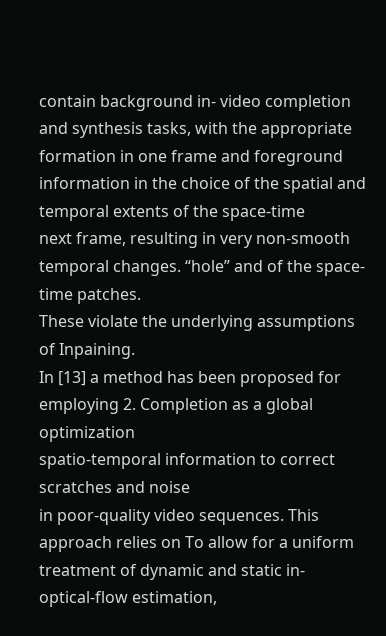contain background in- video completion and synthesis tasks, with the appropriate
formation in one frame and foreground information in the choice of the spatial and temporal extents of the space-time
next frame, resulting in very non-smooth temporal changes. “hole” and of the space-time patches.
These violate the underlying assumptions of Inpaining.
In [13] a method has been proposed for employing 2. Completion as a global optimization
spatio-temporal information to correct scratches and noise
in poor-quality video sequences. This approach relies on To allow for a uniform treatment of dynamic and static in-
optical-flow estimation,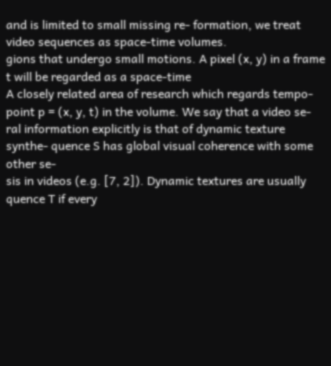and is limited to small missing re- formation, we treat video sequences as space-time volumes.
gions that undergo small motions. A pixel (x, y) in a frame t will be regarded as a space-time
A closely related area of research which regards tempo- point p = (x, y, t) in the volume. We say that a video se-
ral information explicitly is that of dynamic texture synthe- quence S has global visual coherence with some other se-
sis in videos (e.g. [7, 2]). Dynamic textures are usually quence T if every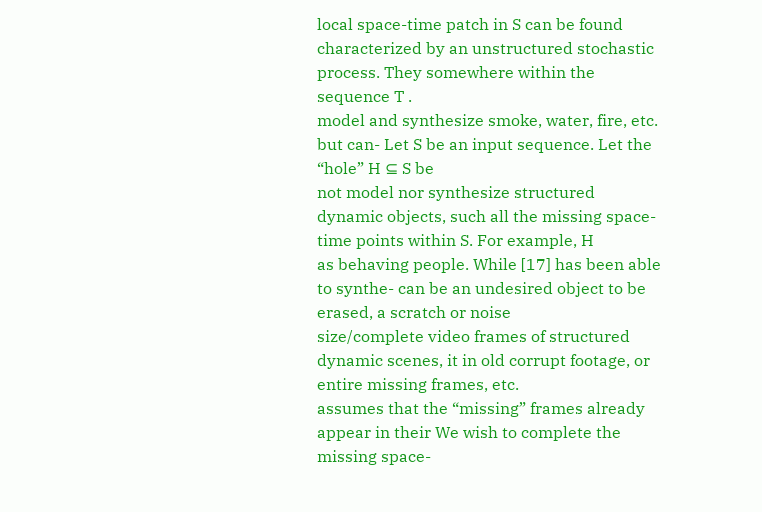local space-time patch in S can be found
characterized by an unstructured stochastic process. They somewhere within the sequence T .
model and synthesize smoke, water, fire, etc. but can- Let S be an input sequence. Let the “hole” H ⊆ S be
not model nor synthesize structured dynamic objects, such all the missing space-time points within S. For example, H
as behaving people. While [17] has been able to synthe- can be an undesired object to be erased, a scratch or noise
size/complete video frames of structured dynamic scenes, it in old corrupt footage, or entire missing frames, etc.
assumes that the “missing” frames already appear in their We wish to complete the missing space-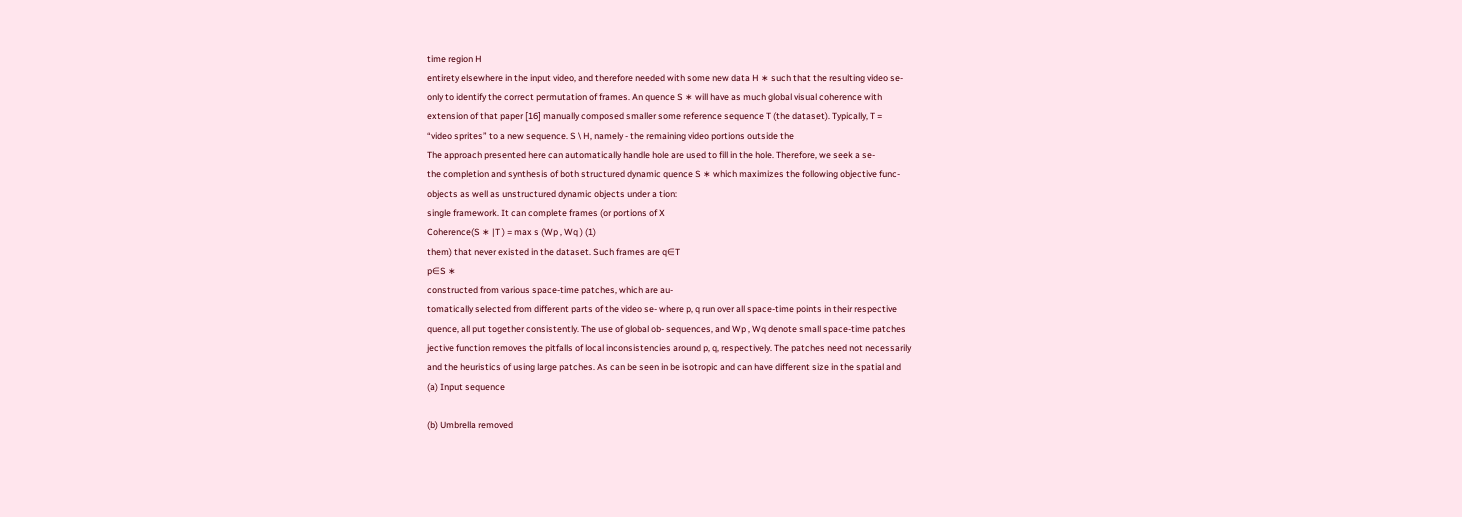time region H
entirety elsewhere in the input video, and therefore needed with some new data H ∗ such that the resulting video se-
only to identify the correct permutation of frames. An quence S ∗ will have as much global visual coherence with
extension of that paper [16] manually composed smaller some reference sequence T (the dataset). Typically, T =
“video sprites” to a new sequence. S \ H, namely - the remaining video portions outside the
The approach presented here can automatically handle hole are used to fill in the hole. Therefore, we seek a se-
the completion and synthesis of both structured dynamic quence S ∗ which maximizes the following objective func-
objects as well as unstructured dynamic objects under a tion:
single framework. It can complete frames (or portions of X
Coherence(S ∗ |T ) = max s (Wp , Wq ) (1)
them) that never existed in the dataset. Such frames are q∈T
p∈S ∗
constructed from various space-time patches, which are au-
tomatically selected from different parts of the video se- where p, q run over all space-time points in their respective
quence, all put together consistently. The use of global ob- sequences, and Wp , Wq denote small space-time patches
jective function removes the pitfalls of local inconsistencies around p, q, respectively. The patches need not necessarily
and the heuristics of using large patches. As can be seen in be isotropic and can have different size in the spatial and
(a) Input sequence

(b) Umbrella removed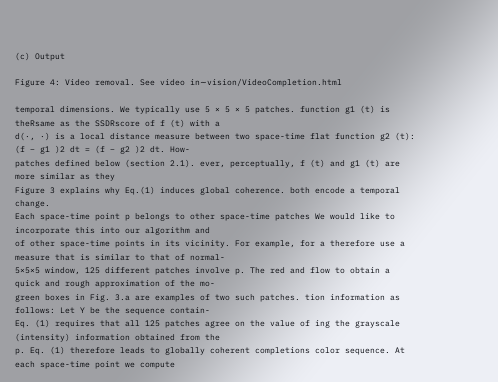(c) Output

Figure 4: Video removal. See video in∼vision/VideoCompletion.html

temporal dimensions. We typically use 5 × 5 × 5 patches. function g1 (t) is theRsame as the SSDRscore of f (t) with a
d(·, ·) is a local distance measure between two space-time flat function g2 (t): (f − g1 )2 dt = (f − g2 )2 dt. How-
patches defined below (section 2.1). ever, perceptually, f (t) and g1 (t) are more similar as they
Figure 3 explains why Eq.(1) induces global coherence. both encode a temporal change.
Each space-time point p belongs to other space-time patches We would like to incorporate this into our algorithm and
of other space-time points in its vicinity. For example, for a therefore use a measure that is similar to that of normal-
5×5×5 window, 125 different patches involve p. The red and flow to obtain a quick and rough approximation of the mo-
green boxes in Fig. 3.a are examples of two such patches. tion information as follows: Let Y be the sequence contain-
Eq. (1) requires that all 125 patches agree on the value of ing the grayscale (intensity) information obtained from the
p. Eq. (1) therefore leads to globally coherent completions color sequence. At each space-time point we compute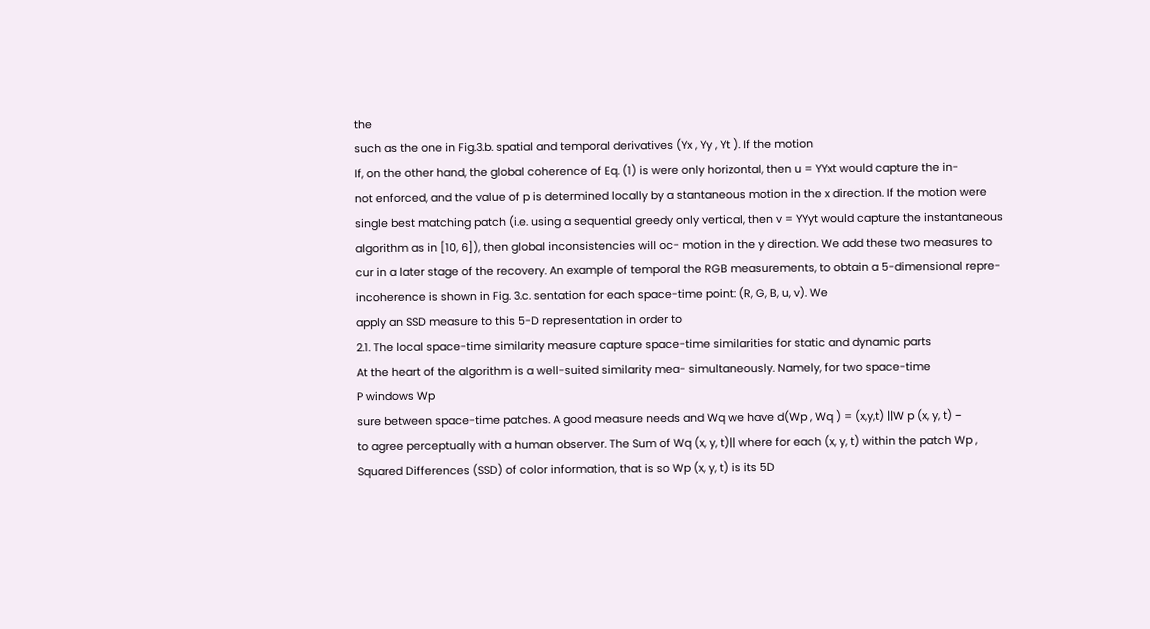the
such as the one in Fig.3.b. spatial and temporal derivatives (Yx , Yy , Yt ). If the motion
If, on the other hand, the global coherence of Eq. (1) is were only horizontal, then u = YYxt would capture the in-
not enforced, and the value of p is determined locally by a stantaneous motion in the x direction. If the motion were
single best matching patch (i.e. using a sequential greedy only vertical, then v = YYyt would capture the instantaneous
algorithm as in [10, 6]), then global inconsistencies will oc- motion in the y direction. We add these two measures to
cur in a later stage of the recovery. An example of temporal the RGB measurements, to obtain a 5-dimensional repre-
incoherence is shown in Fig. 3.c. sentation for each space-time point: (R, G, B, u, v). We
apply an SSD measure to this 5-D representation in order to
2.1. The local space-time similarity measure capture space-time similarities for static and dynamic parts
At the heart of the algorithm is a well-suited similarity mea- simultaneously. Namely, for two space-time
P windows Wp
sure between space-time patches. A good measure needs and Wq we have d(Wp , Wq ) = (x,y,t) ||W p (x, y, t) −
to agree perceptually with a human observer. The Sum of Wq (x, y, t)|| where for each (x, y, t) within the patch Wp ,
Squared Differences (SSD) of color information, that is so Wp (x, y, t) is its 5D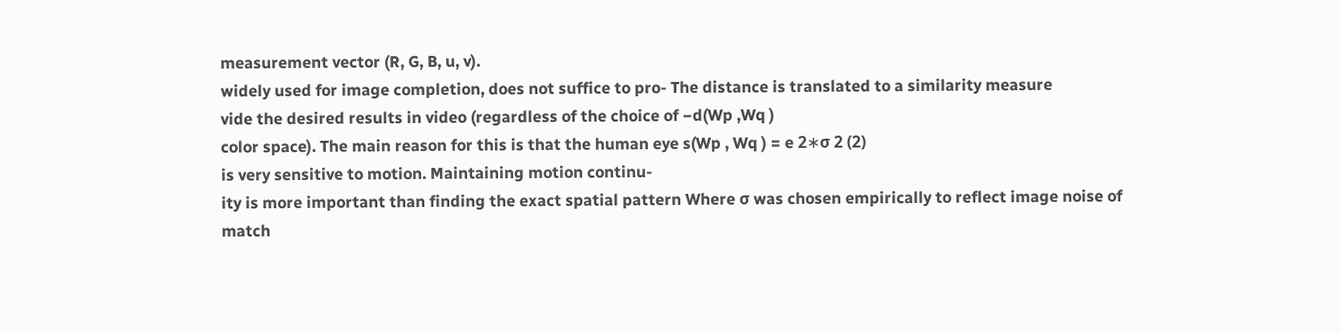measurement vector (R, G, B, u, v).
widely used for image completion, does not suffice to pro- The distance is translated to a similarity measure
vide the desired results in video (regardless of the choice of −d(Wp ,Wq )
color space). The main reason for this is that the human eye s(Wp , Wq ) = e 2∗σ 2 (2)
is very sensitive to motion. Maintaining motion continu-
ity is more important than finding the exact spatial pattern Where σ was chosen empirically to reflect image noise of
match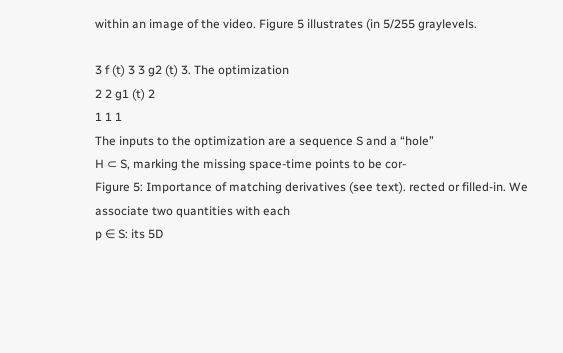within an image of the video. Figure 5 illustrates (in 5/255 graylevels.

3 f (t) 3 3 g2 (t) 3. The optimization
2 2 g1 (t) 2
1 1 1
The inputs to the optimization are a sequence S and a “hole”
H ⊂ S, marking the missing space-time points to be cor-
Figure 5: Importance of matching derivatives (see text). rected or filled-in. We associate two quantities with each
p ∈ S: its 5D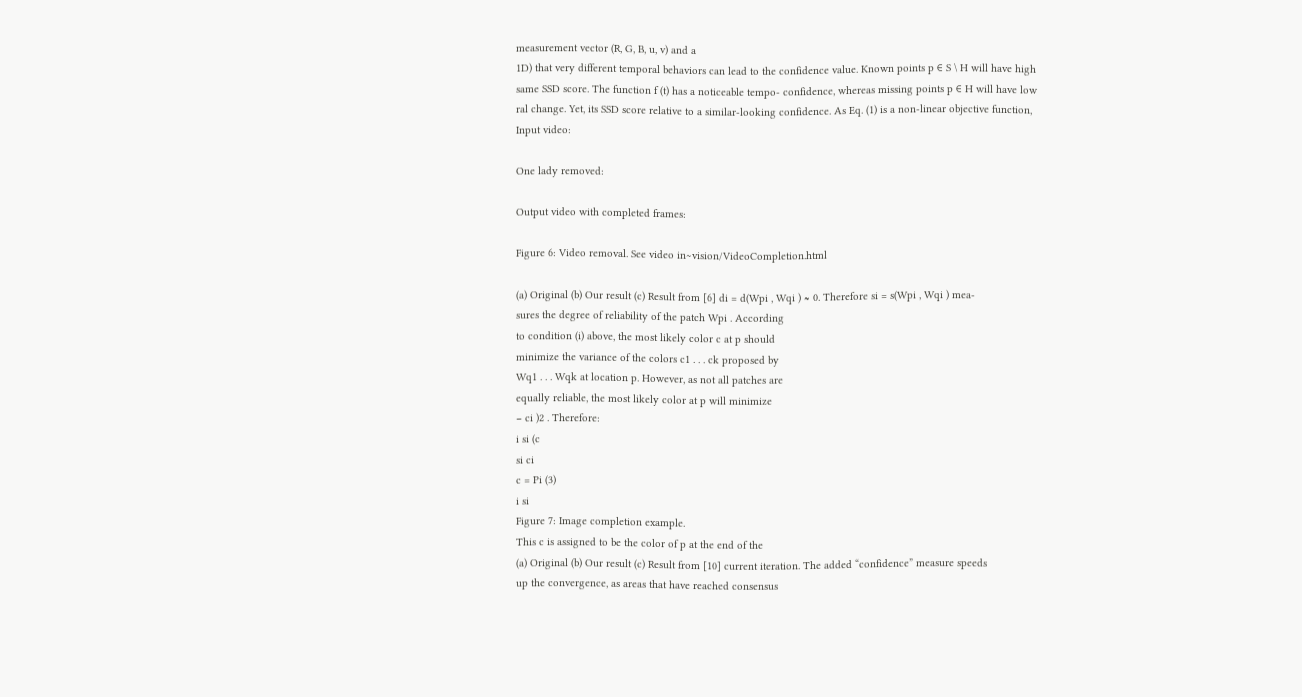measurement vector (R, G, B, u, v) and a
1D) that very different temporal behaviors can lead to the confidence value. Known points p ∈ S \ H will have high
same SSD score. The function f (t) has a noticeable tempo- confidence, whereas missing points p ∈ H will have low
ral change. Yet, its SSD score relative to a similar-looking confidence. As Eq. (1) is a non-linear objective function,
Input video:

One lady removed:

Output video with completed frames:

Figure 6: Video removal. See video in∼vision/VideoCompletion.html

(a) Original (b) Our result (c) Result from [6] di = d(Wpi , Wqi ) ≈ 0. Therefore si = s(Wpi , Wqi ) mea-
sures the degree of reliability of the patch Wpi . According
to condition (i) above, the most likely color c at p should
minimize the variance of the colors c1 . . . ck proposed by
Wq1 . . . Wqk at location p. However, as not all patches are
equally reliable, the most likely color at p will minimize
− ci )2 . Therefore:
i si (c
si ci
c = Pi (3)
i si
Figure 7: Image completion example.
This c is assigned to be the color of p at the end of the
(a) Original (b) Our result (c) Result from [10] current iteration. The added “confidence” measure speeds
up the convergence, as areas that have reached consensus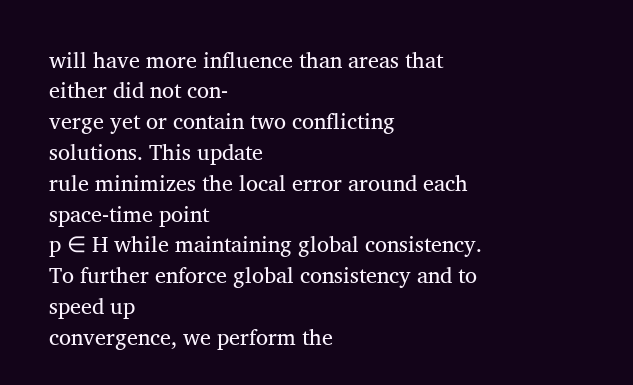will have more influence than areas that either did not con-
verge yet or contain two conflicting solutions. This update
rule minimizes the local error around each space-time point
p ∈ H while maintaining global consistency.
To further enforce global consistency and to speed up
convergence, we perform the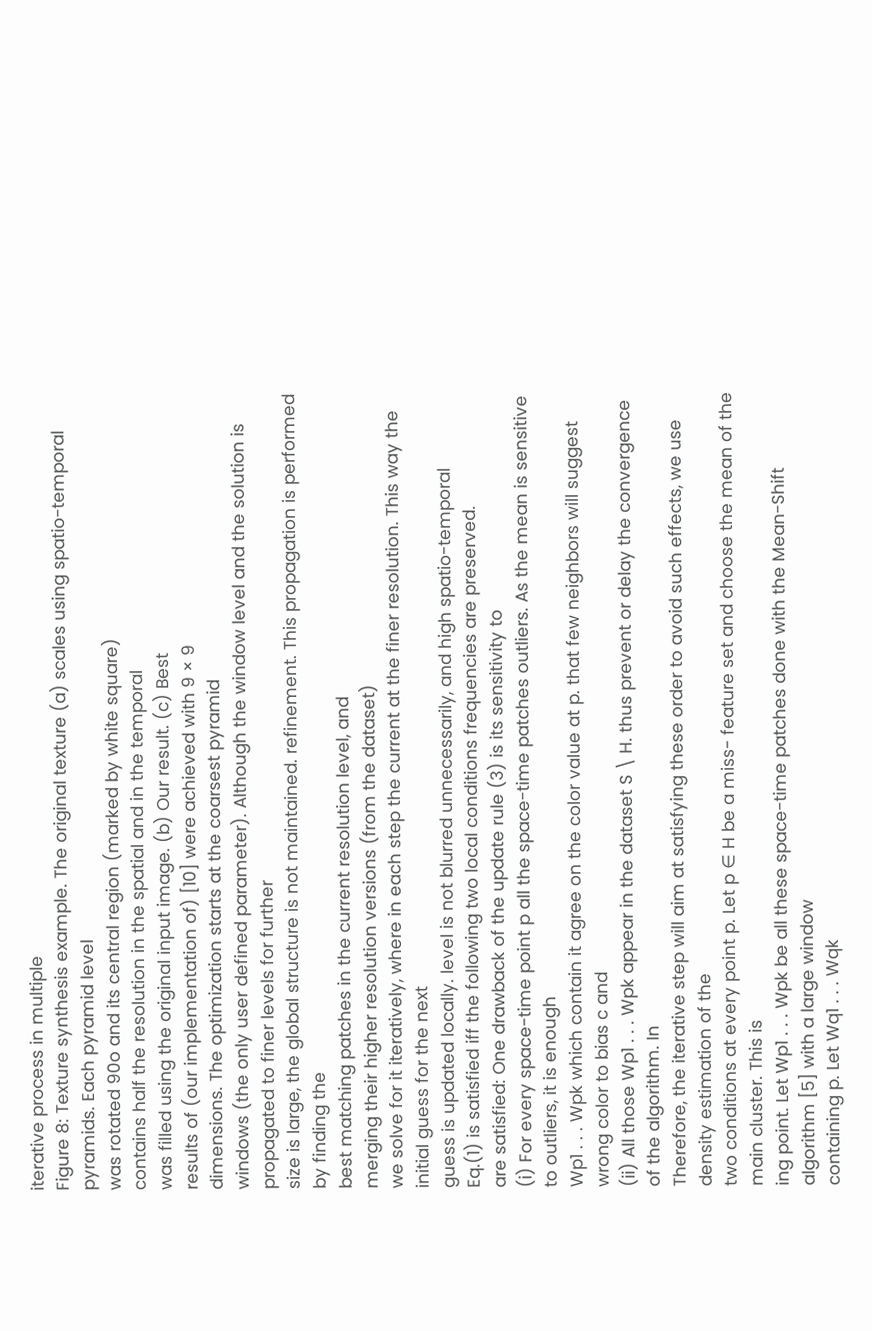iterative process in multiple
Figure 8: Texture synthesis example. The original texture (a) scales using spatio-temporal pyramids. Each pyramid level
was rotated 90o and its central region (marked by white square)
contains half the resolution in the spatial and in the temporal
was filled using the original input image. (b) Our result. (c) Best
results of (our implementation of) [10] were achieved with 9 × 9
dimensions. The optimization starts at the coarsest pyramid
windows (the only user defined parameter). Although the window level and the solution is propagated to finer levels for further
size is large, the global structure is not maintained. refinement. This propagation is performed by finding the
best matching patches in the current resolution level, and
merging their higher resolution versions (from the dataset)
we solve for it iteratively, where in each step the current at the finer resolution. This way the initial guess for the next
guess is updated locally. level is not blurred unnecessarily, and high spatio-temporal
Eq.(1) is satisfied iff the following two local conditions frequencies are preserved.
are satisfied: One drawback of the update rule (3) is its sensitivity to
(i) For every space-time point p all the space-time patches outliers. As the mean is sensitive to outliers, it is enough
Wp1 . . . Wpk which contain it agree on the color value at p. that few neighbors will suggest wrong color to bias c and
(ii) All those Wp1 . . . Wpk appear in the dataset S \ H. thus prevent or delay the convergence of the algorithm. In
Therefore, the iterative step will aim at satisfying these order to avoid such effects, we use density estimation of the
two conditions at every point p. Let p ∈ H be a miss- feature set and choose the mean of the main cluster. This is
ing point. Let Wp1 . . . Wpk be all these space-time patches done with the Mean-Shift algorithm [5] with a large window
containing p. Let Wq1 . . . Wqk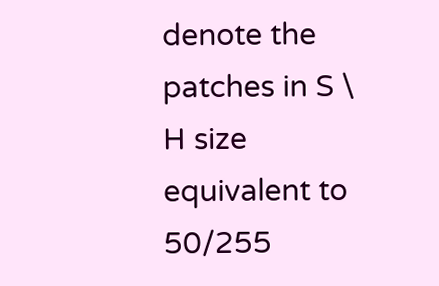denote the patches in S \ H size equivalent to 50/255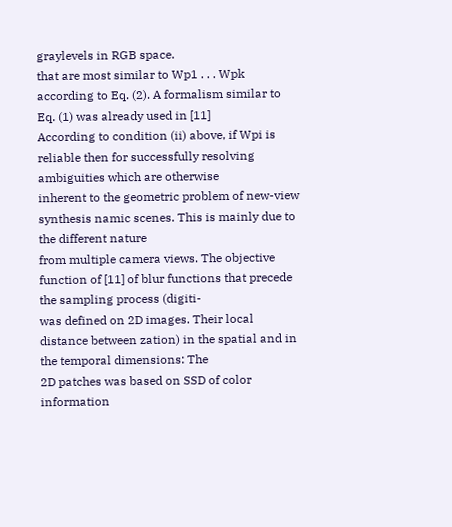graylevels in RGB space.
that are most similar to Wp1 . . . Wpk according to Eq. (2). A formalism similar to Eq. (1) was already used in [11]
According to condition (ii) above, if Wpi is reliable then for successfully resolving ambiguities which are otherwise
inherent to the geometric problem of new-view synthesis namic scenes. This is mainly due to the different nature
from multiple camera views. The objective function of [11] of blur functions that precede the sampling process (digiti-
was defined on 2D images. Their local distance between zation) in the spatial and in the temporal dimensions: The
2D patches was based on SSD of color information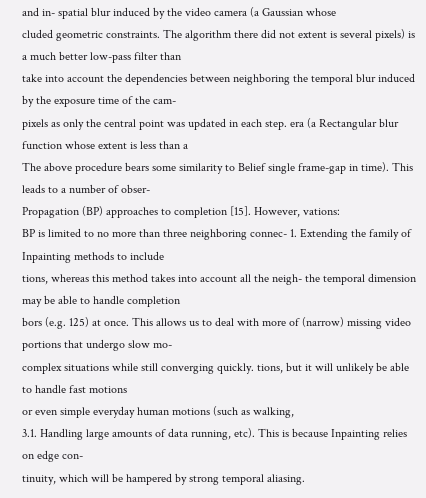and in- spatial blur induced by the video camera (a Gaussian whose
cluded geometric constraints. The algorithm there did not extent is several pixels) is a much better low-pass filter than
take into account the dependencies between neighboring the temporal blur induced by the exposure time of the cam-
pixels as only the central point was updated in each step. era (a Rectangular blur function whose extent is less than a
The above procedure bears some similarity to Belief single frame-gap in time). This leads to a number of obser-
Propagation (BP) approaches to completion [15]. However, vations:
BP is limited to no more than three neighboring connec- 1. Extending the family of Inpainting methods to include
tions, whereas this method takes into account all the neigh- the temporal dimension may be able to handle completion
bors (e.g. 125) at once. This allows us to deal with more of (narrow) missing video portions that undergo slow mo-
complex situations while still converging quickly. tions, but it will unlikely be able to handle fast motions
or even simple everyday human motions (such as walking,
3.1. Handling large amounts of data running, etc). This is because Inpainting relies on edge con-
tinuity, which will be hampered by strong temporal aliasing.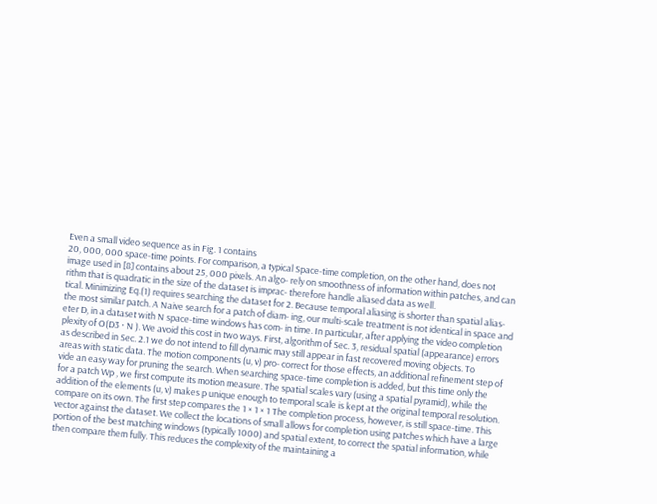Even a small video sequence as in Fig. 1 contains
20, 000, 000 space-time points. For comparison, a typical Space-time completion, on the other hand, does not
image used in [8] contains about 25, 000 pixels. An algo- rely on smoothness of information within patches, and can
rithm that is quadratic in the size of the dataset is imprac- therefore handle aliased data as well.
tical. Minimizing Eq.(1) requires searching the dataset for 2. Because temporal aliasing is shorter than spatial alias-
the most similar patch. A Naive search for a patch of diam- ing, our multi-scale treatment is not identical in space and
eter D, in a dataset with N space-time windows has com- in time. In particular, after applying the video completion
plexity of O(D3 · N ). We avoid this cost in two ways. First, algorithm of Sec. 3, residual spatial (appearance) errors
as described in Sec. 2.1 we do not intend to fill dynamic may still appear in fast recovered moving objects. To
areas with static data. The motion components (u, v) pro- correct for those effects, an additional refinement step of
vide an easy way for pruning the search. When searching space-time completion is added, but this time only the
for a patch Wp , we first compute its motion measure. The spatial scales vary (using a spatial pyramid), while the
addition of the elements (u, v) makes p unique enough to temporal scale is kept at the original temporal resolution.
compare on its own. The first step compares the 1 × 1 × 1 The completion process, however, is still space-time. This
vector against the dataset. We collect the locations of small allows for completion using patches which have a large
portion of the best matching windows (typically 1000) and spatial extent, to correct the spatial information, while
then compare them fully. This reduces the complexity of the maintaining a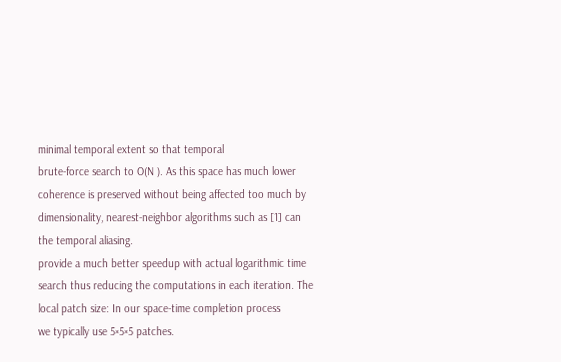minimal temporal extent so that temporal
brute-force search to O(N ). As this space has much lower coherence is preserved without being affected too much by
dimensionality, nearest-neighbor algorithms such as [1] can the temporal aliasing.
provide a much better speedup with actual logarithmic time
search thus reducing the computations in each iteration. The local patch size: In our space-time completion process
we typically use 5×5×5 patches.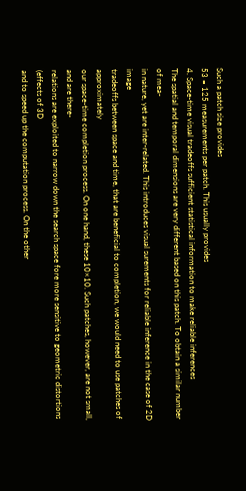Such a patch size provides
53 = 125 measurements per patch. This usually provides
4. Space-time visual tradeoffs sufficient statistical information to make reliable inferences
The spatial and temporal dimensions are very different based on this patch. To obtain a similar number of mea-
in nature, yet are inter-related. This introduces visual surements for reliable inference in the case of 2D image
tradeoffs between space and time, that are beneficial to completion, we would need to use patches of approximately
our space-time completion process. On one hand, these 10×10. Such patches, however, are not small, and are there-
relations are exploited to narrow down the search space fore more sensitive to geometric distortions (effects of 3D
and to speed up the computation process. On the other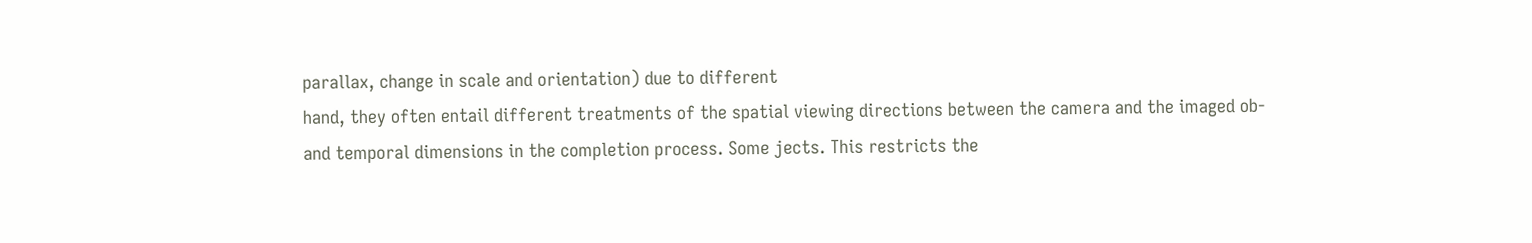parallax, change in scale and orientation) due to different
hand, they often entail different treatments of the spatial viewing directions between the camera and the imaged ob-
and temporal dimensions in the completion process. Some jects. This restricts the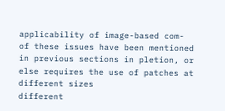applicability of image-based com-
of these issues have been mentioned in previous sections in pletion, or else requires the use of patches at different sizes
different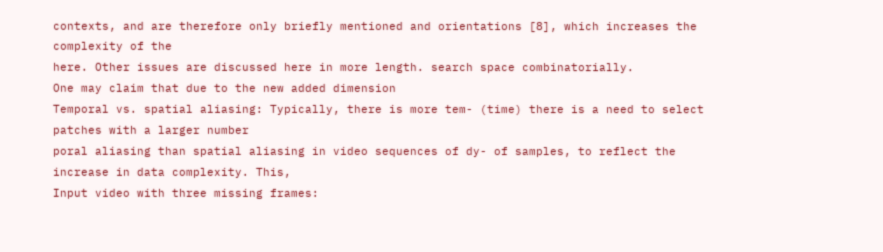contexts, and are therefore only briefly mentioned and orientations [8], which increases the complexity of the
here. Other issues are discussed here in more length. search space combinatorially.
One may claim that due to the new added dimension
Temporal vs. spatial aliasing: Typically, there is more tem- (time) there is a need to select patches with a larger number
poral aliasing than spatial aliasing in video sequences of dy- of samples, to reflect the increase in data complexity. This,
Input video with three missing frames: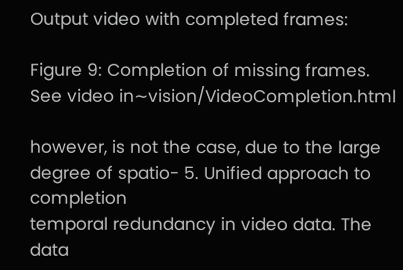Output video with completed frames:

Figure 9: Completion of missing frames. See video in∼vision/VideoCompletion.html

however, is not the case, due to the large degree of spatio- 5. Unified approach to completion
temporal redundancy in video data. The data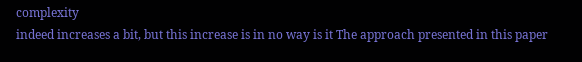complexity
indeed increases a bit, but this increase is in no way is it The approach presented in this paper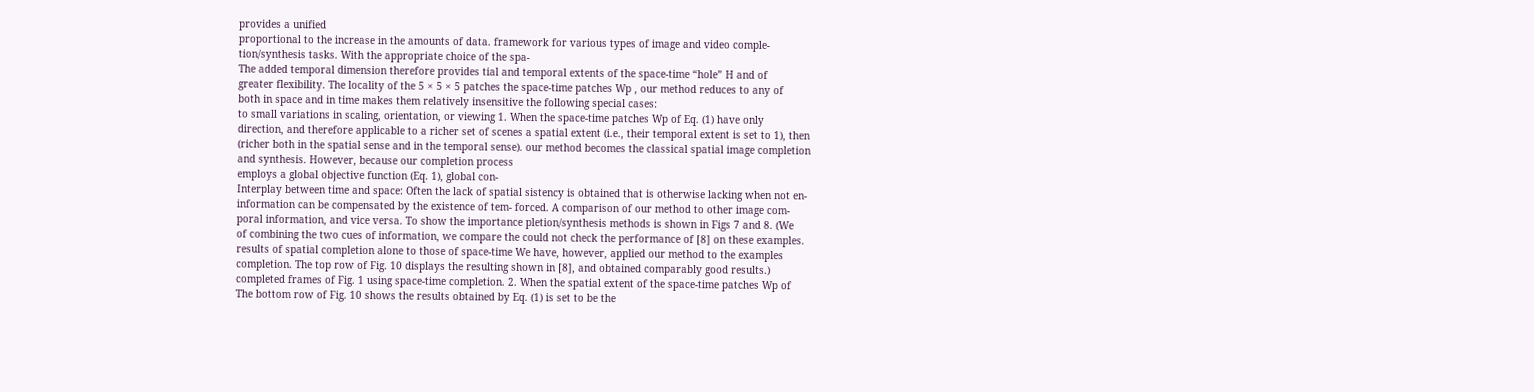provides a unified
proportional to the increase in the amounts of data. framework for various types of image and video comple-
tion/synthesis tasks. With the appropriate choice of the spa-
The added temporal dimension therefore provides tial and temporal extents of the space-time “hole” H and of
greater flexibility. The locality of the 5 × 5 × 5 patches the space-time patches Wp , our method reduces to any of
both in space and in time makes them relatively insensitive the following special cases:
to small variations in scaling, orientation, or viewing 1. When the space-time patches Wp of Eq. (1) have only
direction, and therefore applicable to a richer set of scenes a spatial extent (i.e., their temporal extent is set to 1), then
(richer both in the spatial sense and in the temporal sense). our method becomes the classical spatial image completion
and synthesis. However, because our completion process
employs a global objective function (Eq. 1), global con-
Interplay between time and space: Often the lack of spatial sistency is obtained that is otherwise lacking when not en-
information can be compensated by the existence of tem- forced. A comparison of our method to other image com-
poral information, and vice versa. To show the importance pletion/synthesis methods is shown in Figs 7 and 8. (We
of combining the two cues of information, we compare the could not check the performance of [8] on these examples.
results of spatial completion alone to those of space-time We have, however, applied our method to the examples
completion. The top row of Fig. 10 displays the resulting shown in [8], and obtained comparably good results.)
completed frames of Fig. 1 using space-time completion. 2. When the spatial extent of the space-time patches Wp of
The bottom row of Fig. 10 shows the results obtained by Eq. (1) is set to be the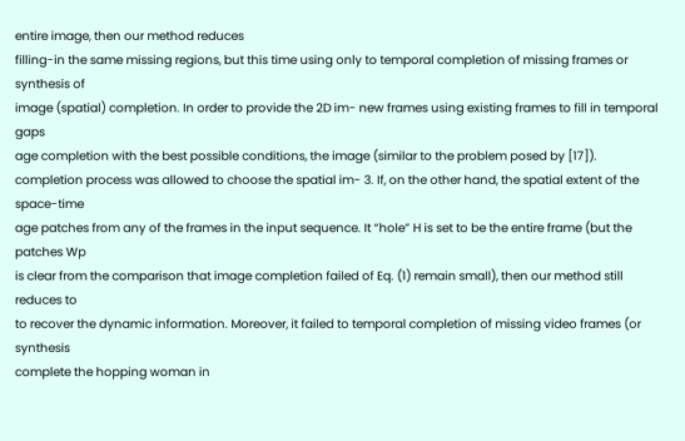entire image, then our method reduces
filling-in the same missing regions, but this time using only to temporal completion of missing frames or synthesis of
image (spatial) completion. In order to provide the 2D im- new frames using existing frames to fill in temporal gaps
age completion with the best possible conditions, the image (similar to the problem posed by [17]).
completion process was allowed to choose the spatial im- 3. If, on the other hand, the spatial extent of the space-time
age patches from any of the frames in the input sequence. It “hole” H is set to be the entire frame (but the patches Wp
is clear from the comparison that image completion failed of Eq. (1) remain small), then our method still reduces to
to recover the dynamic information. Moreover, it failed to temporal completion of missing video frames (or synthesis
complete the hopping woman in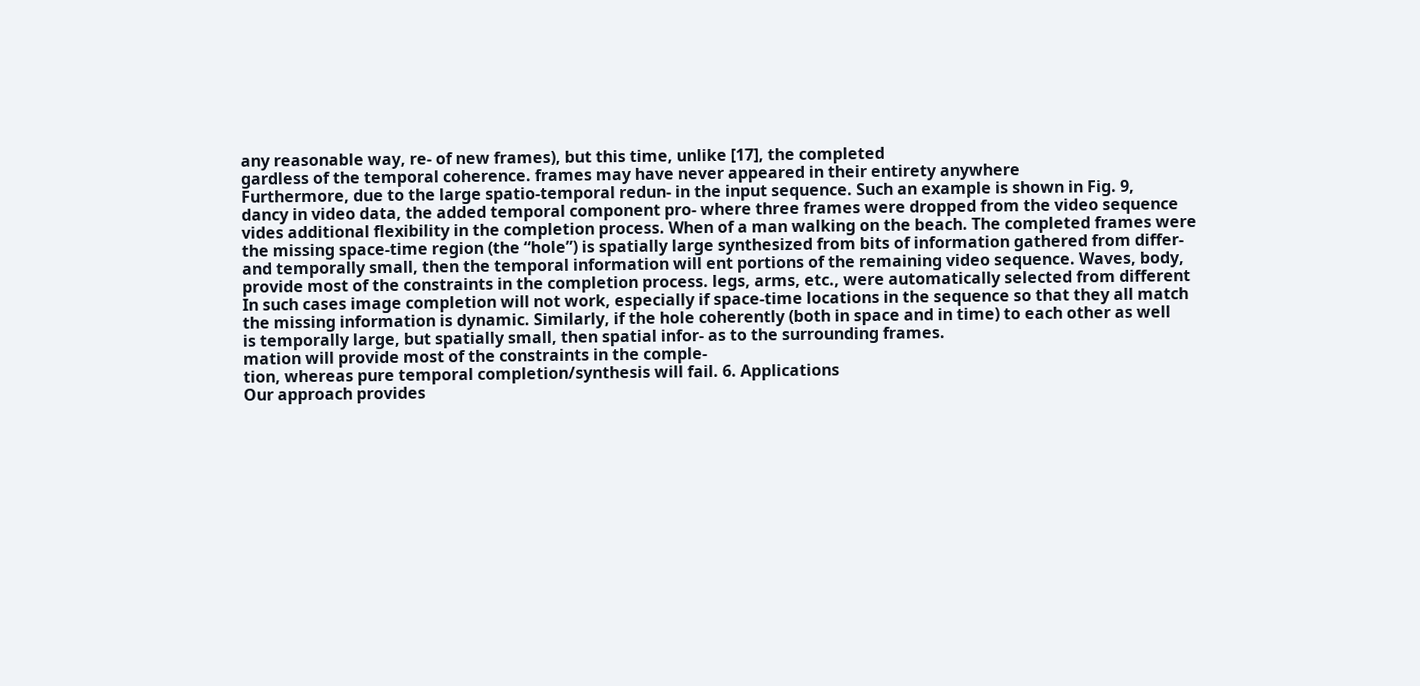any reasonable way, re- of new frames), but this time, unlike [17], the completed
gardless of the temporal coherence. frames may have never appeared in their entirety anywhere
Furthermore, due to the large spatio-temporal redun- in the input sequence. Such an example is shown in Fig. 9,
dancy in video data, the added temporal component pro- where three frames were dropped from the video sequence
vides additional flexibility in the completion process. When of a man walking on the beach. The completed frames were
the missing space-time region (the “hole”) is spatially large synthesized from bits of information gathered from differ-
and temporally small, then the temporal information will ent portions of the remaining video sequence. Waves, body,
provide most of the constraints in the completion process. legs, arms, etc., were automatically selected from different
In such cases image completion will not work, especially if space-time locations in the sequence so that they all match
the missing information is dynamic. Similarly, if the hole coherently (both in space and in time) to each other as well
is temporally large, but spatially small, then spatial infor- as to the surrounding frames.
mation will provide most of the constraints in the comple-
tion, whereas pure temporal completion/synthesis will fail. 6. Applications
Our approach provides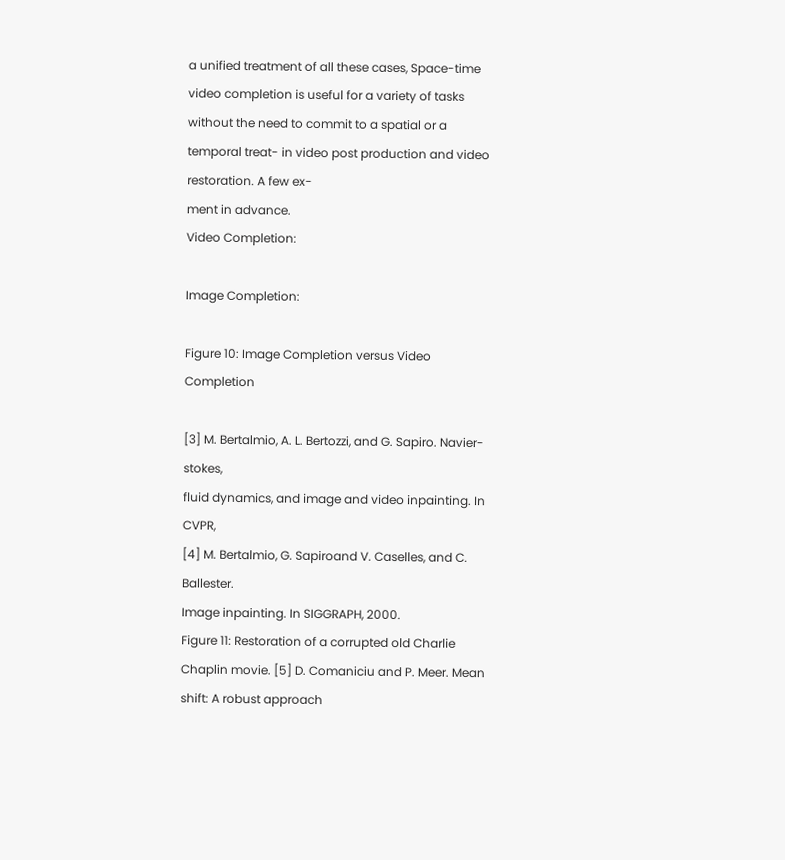a unified treatment of all these cases, Space-time video completion is useful for a variety of tasks
without the need to commit to a spatial or a temporal treat- in video post production and video restoration. A few ex-
ment in advance.
Video Completion:

Image Completion:

Figure 10: Image Completion versus Video Completion

[3] M. Bertalmio, A. L. Bertozzi, and G. Sapiro. Navier-stokes,
fluid dynamics, and image and video inpainting. In CVPR,
[4] M. Bertalmio, G. Sapiroand V. Caselles, and C. Ballester.
Image inpainting. In SIGGRAPH, 2000.
Figure 11: Restoration of a corrupted old Charlie Chaplin movie. [5] D. Comaniciu and P. Meer. Mean shift: A robust approach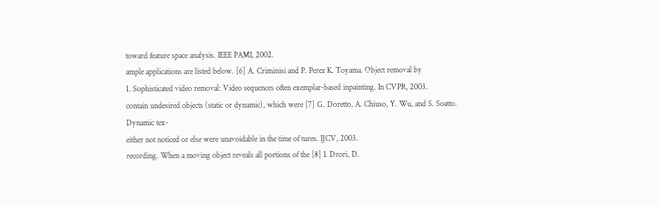toward feature space analysis. IEEE PAMI, 2002.
ample applications are listed below. [6] A. Criminisi and P. Perez K. Toyama. Object removal by
1. Sophisticated video removal: Video sequences often exemplar-based inpainting. In CVPR, 2003.
contain undesired objects (static or dynamic), which were [7] G. Doretto, A. Chiuso, Y. Wu, and S. Soatto. Dynamic tex-
either not noticed or else were unavoidable in the time of tures. IJCV, 2003.
recording. When a moving object reveals all portions of the [8] I. Drori, D.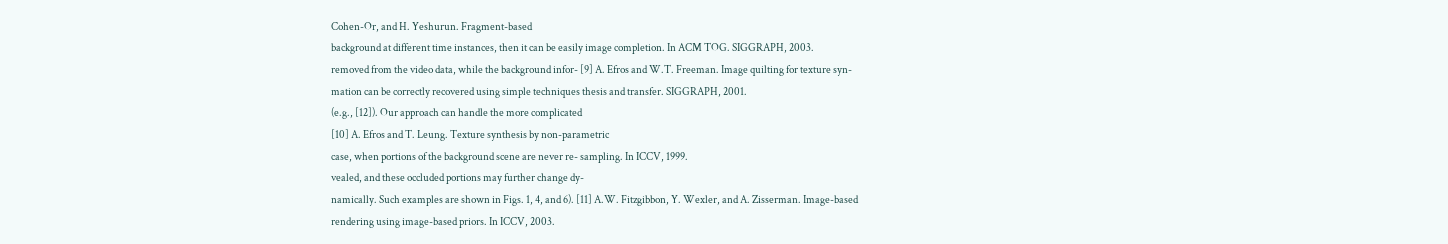Cohen-Or, and H. Yeshurun. Fragment-based
background at different time instances, then it can be easily image completion. In ACM TOG. SIGGRAPH, 2003.
removed from the video data, while the background infor- [9] A. Efros and W.T. Freeman. Image quilting for texture syn-
mation can be correctly recovered using simple techniques thesis and transfer. SIGGRAPH, 2001.
(e.g., [12]). Our approach can handle the more complicated
[10] A. Efros and T. Leung. Texture synthesis by non-parametric
case, when portions of the background scene are never re- sampling. In ICCV, 1999.
vealed, and these occluded portions may further change dy-
namically. Such examples are shown in Figs. 1, 4, and 6). [11] A.W. Fitzgibbon, Y. Wexler, and A. Zisserman. Image-based
rendering using image-based priors. In ICCV, 2003.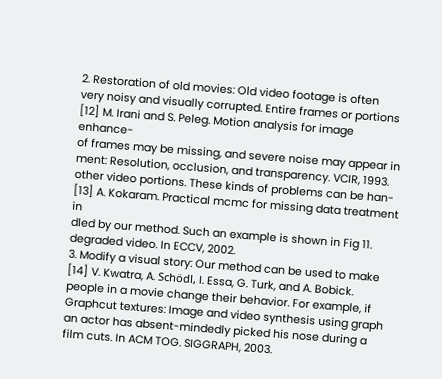2. Restoration of old movies: Old video footage is often
very noisy and visually corrupted. Entire frames or portions [12] M. Irani and S. Peleg. Motion analysis for image enhance-
of frames may be missing, and severe noise may appear in ment: Resolution, occlusion, and transparency. VCIR, 1993.
other video portions. These kinds of problems can be han- [13] A. Kokaram. Practical mcmc for missing data treatment in
dled by our method. Such an example is shown in Fig 11. degraded video. In ECCV, 2002.
3. Modify a visual story: Our method can be used to make [14] V. Kwatra, A. Schödl, I. Essa, G. Turk, and A. Bobick.
people in a movie change their behavior. For example, if Graphcut textures: Image and video synthesis using graph
an actor has absent-mindedly picked his nose during a film cuts. In ACM TOG. SIGGRAPH, 2003.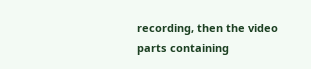recording, then the video parts containing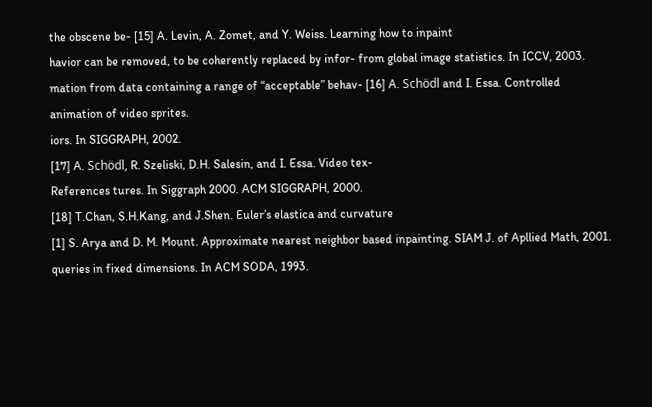the obscene be- [15] A. Levin, A. Zomet, and Y. Weiss. Learning how to inpaint
havior can be removed, to be coherently replaced by infor- from global image statistics. In ICCV, 2003.
mation from data containing a range of “acceptable” behav- [16] A. Schödl and I. Essa. Controlled animation of video sprites.
iors. In SIGGRAPH, 2002.
[17] A. Schödl, R. Szeliski, D.H. Salesin, and I. Essa. Video tex-
References tures. In Siggraph 2000. ACM SIGGRAPH, 2000.
[18] T.Chan, S.H.Kang, and J.Shen. Euler’s elastica and curvature
[1] S. Arya and D. M. Mount. Approximate nearest neighbor based inpainting. SIAM J. of Apllied Math, 2001.
queries in fixed dimensions. In ACM SODA, 1993.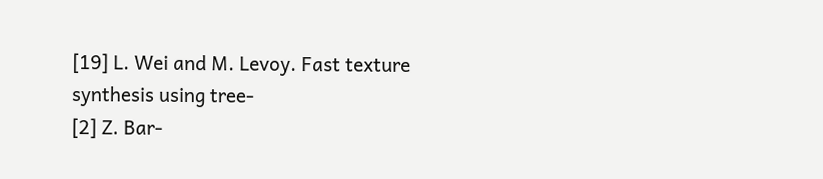[19] L. Wei and M. Levoy. Fast texture synthesis using tree-
[2] Z. Bar-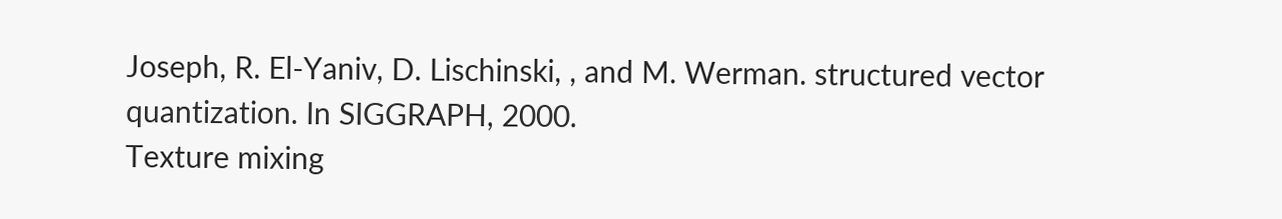Joseph, R. El-Yaniv, D. Lischinski, , and M. Werman. structured vector quantization. In SIGGRAPH, 2000.
Texture mixing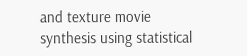and texture movie synthesis using statistical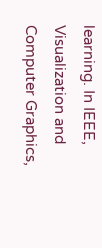learning. In IEEE, Visualization and Computer Graphics,